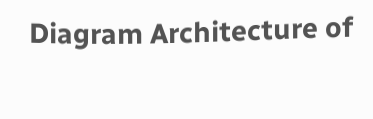Diagram Architecture of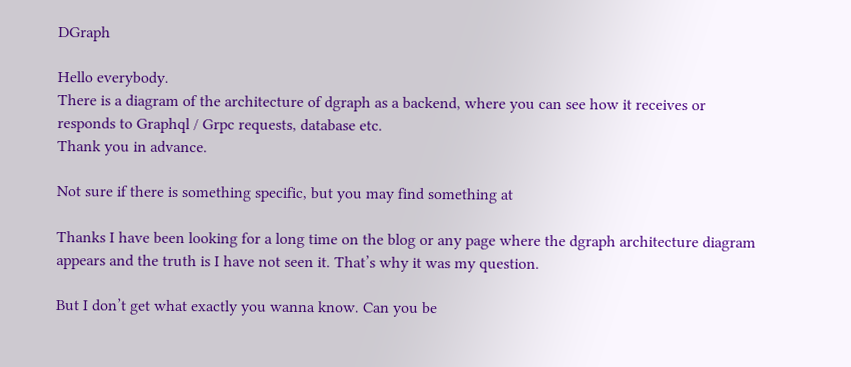DGraph

Hello everybody.
There is a diagram of the architecture of dgraph as a backend, where you can see how it receives or responds to Graphql / Grpc requests, database etc.
Thank you in advance.

Not sure if there is something specific, but you may find something at

Thanks I have been looking for a long time on the blog or any page where the dgraph architecture diagram appears and the truth is I have not seen it. That’s why it was my question.

But I don’t get what exactly you wanna know. Can you be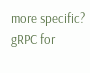more specific? gRPC for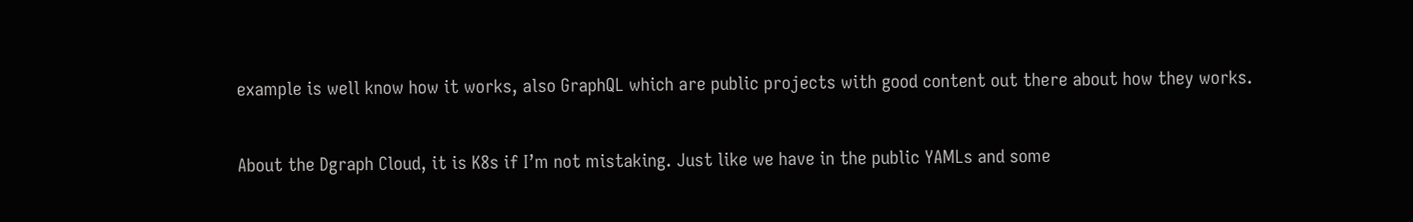example is well know how it works, also GraphQL which are public projects with good content out there about how they works.

About the Dgraph Cloud, it is K8s if I’m not mistaking. Just like we have in the public YAMLs and some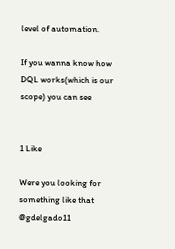level of automation.

If you wanna know how DQL works(which is our scope) you can see


1 Like

Were you looking for something like that @gdelgado11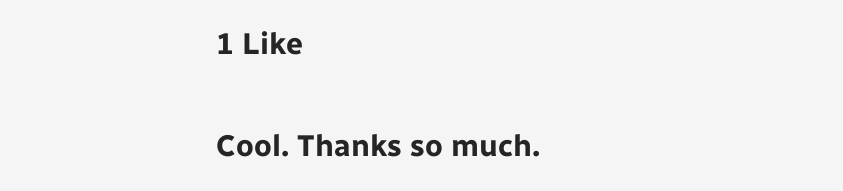1 Like

Cool. Thanks so much.